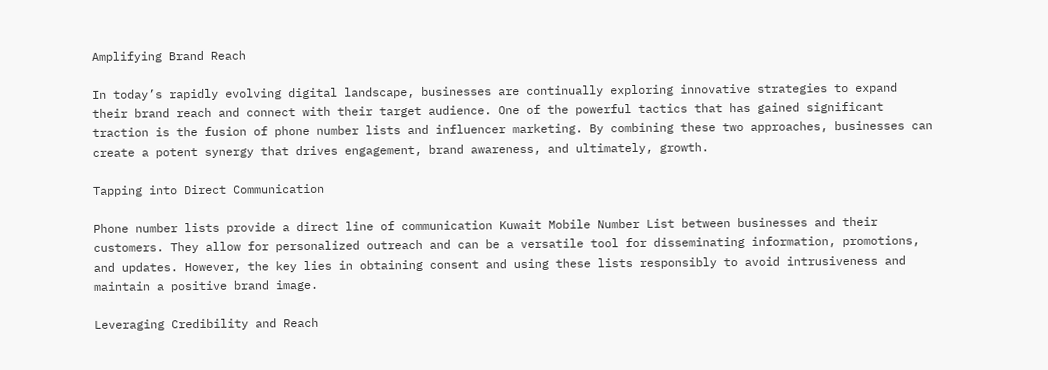Amplifying Brand Reach

In today’s rapidly evolving digital landscape, businesses are continually exploring innovative strategies to expand their brand reach and connect with their target audience. One of the powerful tactics that has gained significant traction is the fusion of phone number lists and influencer marketing. By combining these two approaches, businesses can create a potent synergy that drives engagement, brand awareness, and ultimately, growth.

Tapping into Direct Communication

Phone number lists provide a direct line of communication Kuwait Mobile Number List between businesses and their customers. They allow for personalized outreach and can be a versatile tool for disseminating information, promotions, and updates. However, the key lies in obtaining consent and using these lists responsibly to avoid intrusiveness and maintain a positive brand image.

Leveraging Credibility and Reach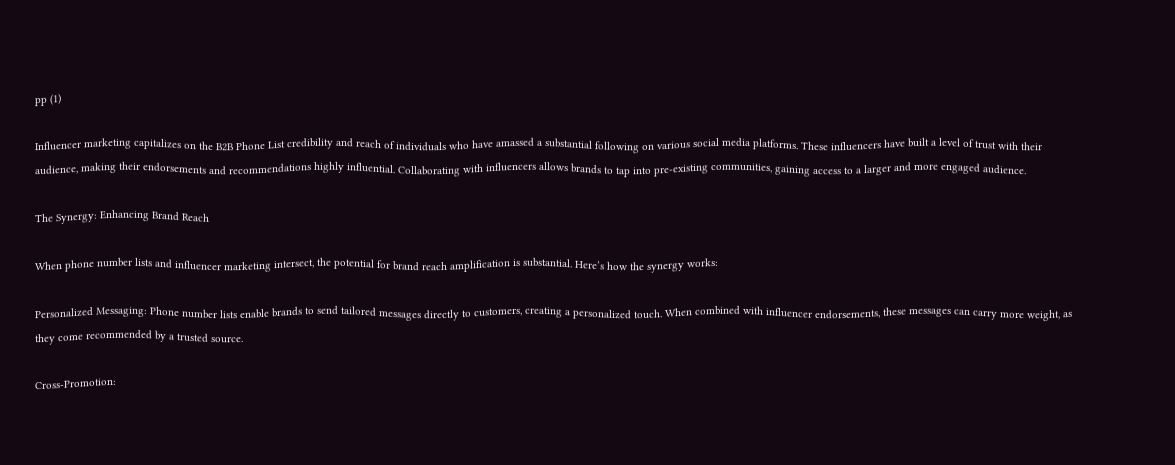pp (1)

Influencer marketing capitalizes on the B2B Phone List credibility and reach of individuals who have amassed a substantial following on various social media platforms. These influencers have built a level of trust with their audience, making their endorsements and recommendations highly influential. Collaborating with influencers allows brands to tap into pre-existing communities, gaining access to a larger and more engaged audience.

The Synergy: Enhancing Brand Reach

When phone number lists and influencer marketing intersect, the potential for brand reach amplification is substantial. Here’s how the synergy works:

Personalized Messaging: Phone number lists enable brands to send tailored messages directly to customers, creating a personalized touch. When combined with influencer endorsements, these messages can carry more weight, as they come recommended by a trusted source.

Cross-Promotion: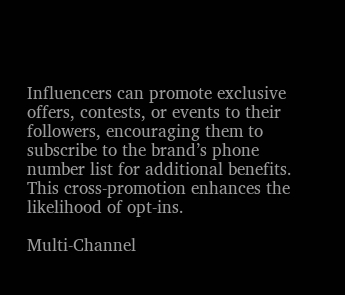Influencers can promote exclusive offers, contests, or events to their followers, encouraging them to subscribe to the brand’s phone number list for additional benefits. This cross-promotion enhances the likelihood of opt-ins.

Multi-Channel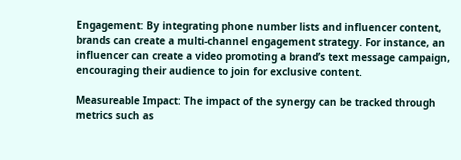Engagement: By integrating phone number lists and influencer content, brands can create a multi-channel engagement strategy. For instance, an influencer can create a video promoting a brand’s text message campaign, encouraging their audience to join for exclusive content.

Measureable Impact: The impact of the synergy can be tracked through metrics such as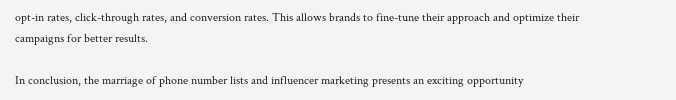opt-in rates, click-through rates, and conversion rates. This allows brands to fine-tune their approach and optimize their campaigns for better results.

In conclusion, the marriage of phone number lists and influencer marketing presents an exciting opportunity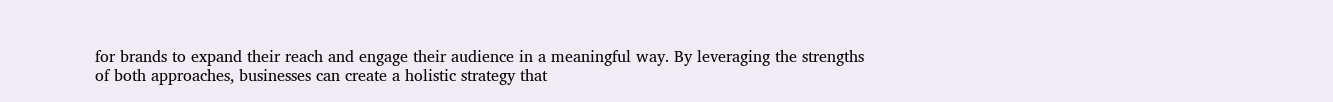for brands to expand their reach and engage their audience in a meaningful way. By leveraging the strengths of both approaches, businesses can create a holistic strategy that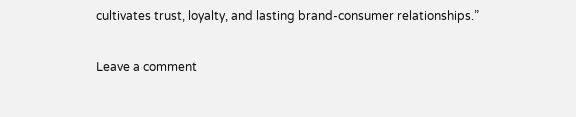cultivates trust, loyalty, and lasting brand-consumer relationships.”

Leave a comment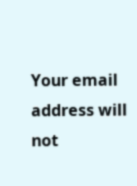Your email address will not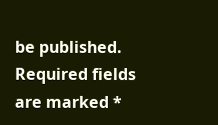be published. Required fields are marked *